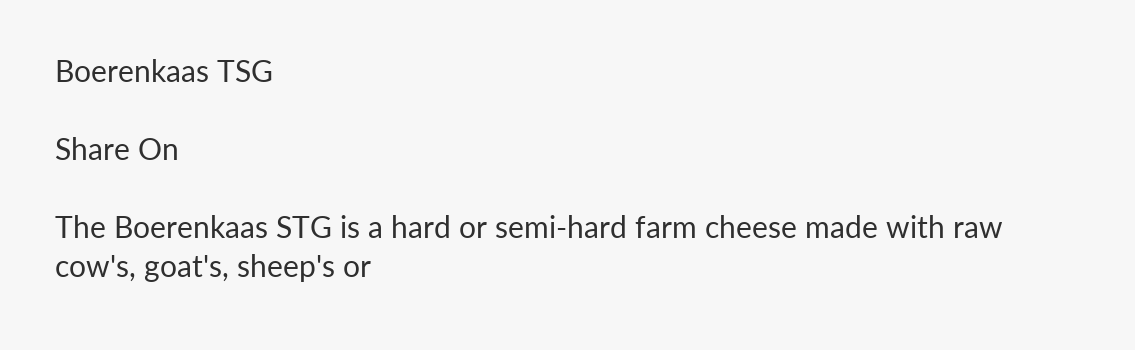Boerenkaas TSG

Share On

The Boerenkaas STG is a hard or semi-hard farm cheese made with raw cow's, goat's, sheep's or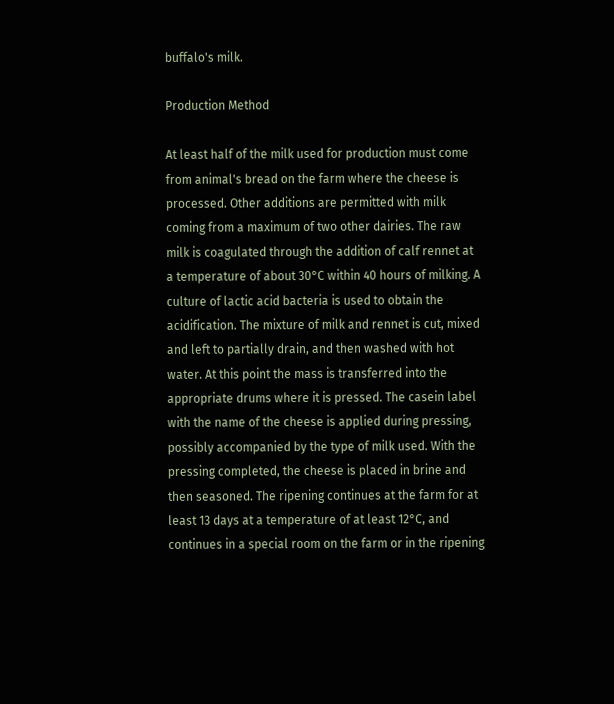buffalo's milk.

Production Method

At least half of the milk used for production must come from animal's bread on the farm where the cheese is processed. Other additions are permitted with milk coming from a maximum of two other dairies. The raw milk is coagulated through the addition of calf rennet at a temperature of about 30°C within 40 hours of milking. A culture of lactic acid bacteria is used to obtain the acidification. The mixture of milk and rennet is cut, mixed and left to partially drain, and then washed with hot water. At this point the mass is transferred into the appropriate drums where it is pressed. The casein label with the name of the cheese is applied during pressing, possibly accompanied by the type of milk used. With the pressing completed, the cheese is placed in brine and then seasoned. The ripening continues at the farm for at least 13 days at a temperature of at least 12°C, and continues in a special room on the farm or in the ripening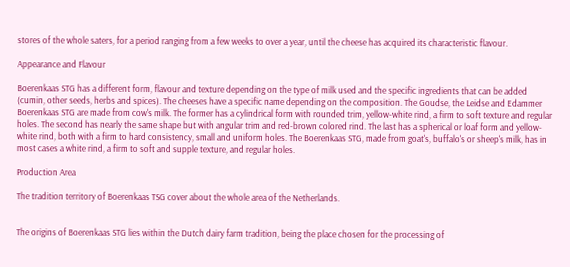stores of the whole saters, for a period ranging from a few weeks to over a year, until the cheese has acquired its characteristic flavour.

Appearance and Flavour

Boerenkaas STG has a different form, flavour and texture depending on the type of milk used and the specific ingredients that can be added (cumin, other seeds, herbs and spices). The cheeses have a specific name depending on the composition. The Goudse, the Leidse and Edammer Boerenkaas STG are made from cow's milk. The former has a cylindrical form with rounded trim, yellow-white rind, a firm to soft texture and regular holes. The second has nearly the same shape but with angular trim and red-brown colored rind. The last has a spherical or loaf form and yellow-white rind, both with a firm to hard consistency, small and uniform holes. The Boerenkaas STG, made from goat's, buffalo's or sheep's milk, has in most cases a white rind, a firm to soft and supple texture, and regular holes.

Production Area

The tradition territory of Boerenkaas TSG cover about the whole area of the Netherlands.


The origins of Boerenkaas STG lies within the Dutch dairy farm tradition, being the place chosen for the processing of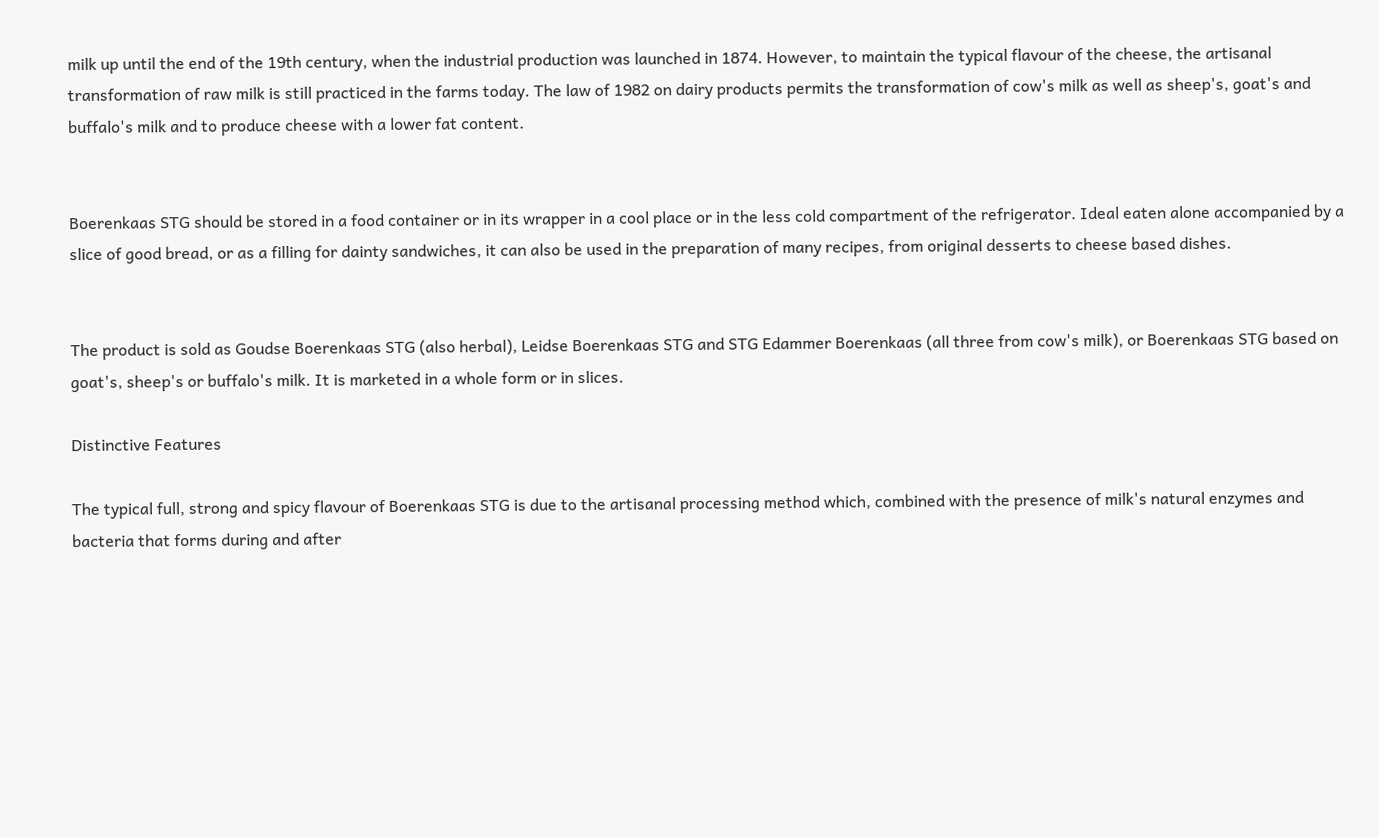milk up until the end of the 19th century, when the industrial production was launched in 1874. However, to maintain the typical flavour of the cheese, the artisanal transformation of raw milk is still practiced in the farms today. The law of 1982 on dairy products permits the transformation of cow's milk as well as sheep's, goat's and buffalo's milk and to produce cheese with a lower fat content.


Boerenkaas STG should be stored in a food container or in its wrapper in a cool place or in the less cold compartment of the refrigerator. Ideal eaten alone accompanied by a slice of good bread, or as a filling for dainty sandwiches, it can also be used in the preparation of many recipes, from original desserts to cheese based dishes.


The product is sold as Goudse Boerenkaas STG (also herbal), Leidse Boerenkaas STG and STG Edammer Boerenkaas (all three from cow's milk), or Boerenkaas STG based on goat's, sheep's or buffalo's milk. It is marketed in a whole form or in slices.

Distinctive Features

The typical full, strong and spicy flavour of Boerenkaas STG is due to the artisanal processing method which, combined with the presence of milk's natural enzymes and bacteria that forms during and after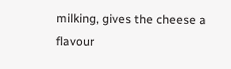milking, gives the cheese a flavour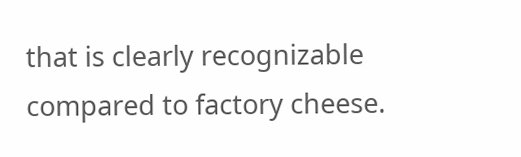that is clearly recognizable compared to factory cheese.